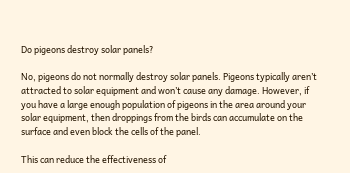Do pigeons destroy solar panels?

No, pigeons do not normally destroy solar panels. Pigeons typically aren’t attracted to solar equipment and won’t cause any damage. However, if you have a large enough population of pigeons in the area around your solar equipment, then droppings from the birds can accumulate on the surface and even block the cells of the panel.

This can reduce the effectiveness of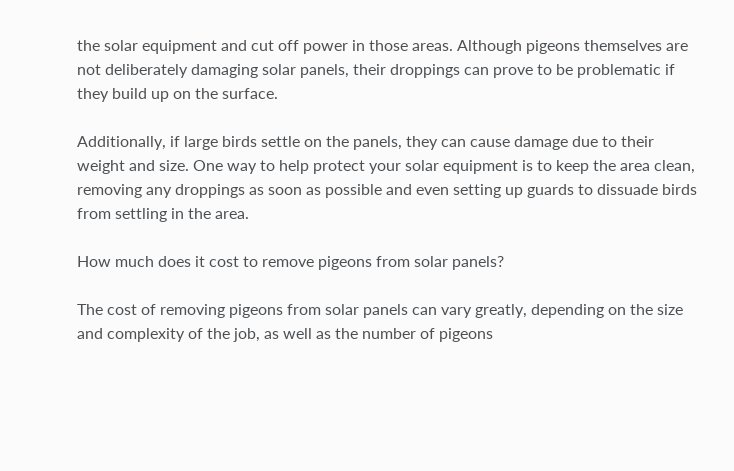the solar equipment and cut off power in those areas. Although pigeons themselves are not deliberately damaging solar panels, their droppings can prove to be problematic if they build up on the surface.

Additionally, if large birds settle on the panels, they can cause damage due to their weight and size. One way to help protect your solar equipment is to keep the area clean, removing any droppings as soon as possible and even setting up guards to dissuade birds from settling in the area.

How much does it cost to remove pigeons from solar panels?

The cost of removing pigeons from solar panels can vary greatly, depending on the size and complexity of the job, as well as the number of pigeons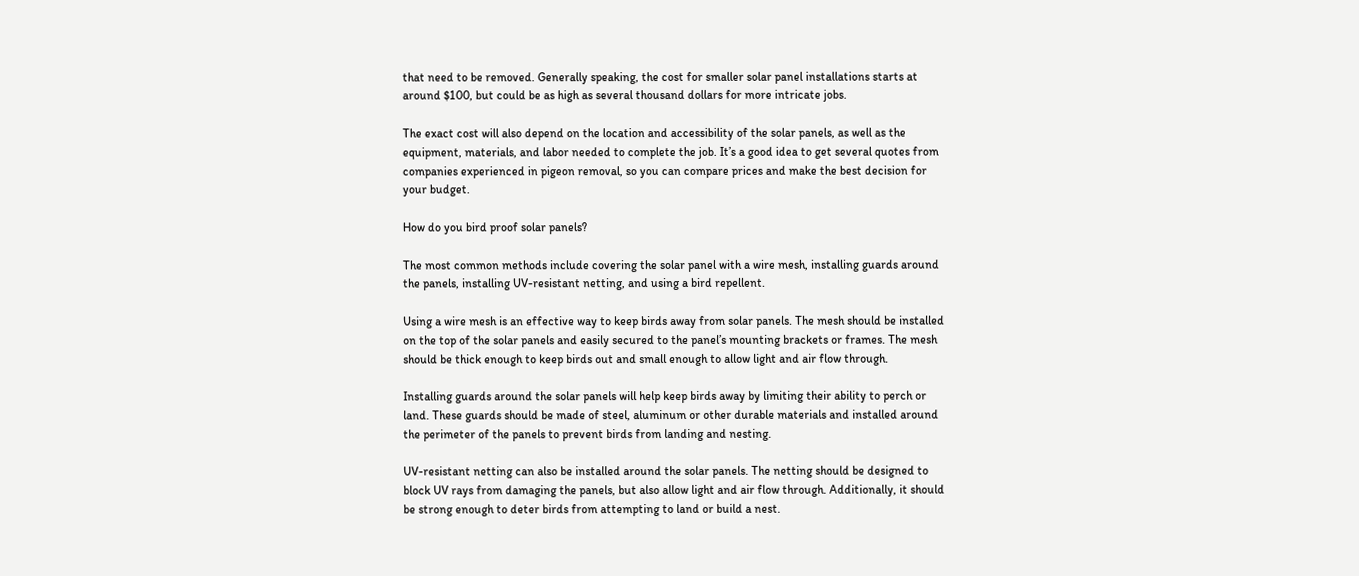that need to be removed. Generally speaking, the cost for smaller solar panel installations starts at around $100, but could be as high as several thousand dollars for more intricate jobs.

The exact cost will also depend on the location and accessibility of the solar panels, as well as the equipment, materials, and labor needed to complete the job. It’s a good idea to get several quotes from companies experienced in pigeon removal, so you can compare prices and make the best decision for your budget.

How do you bird proof solar panels?

The most common methods include covering the solar panel with a wire mesh, installing guards around the panels, installing UV-resistant netting, and using a bird repellent.

Using a wire mesh is an effective way to keep birds away from solar panels. The mesh should be installed on the top of the solar panels and easily secured to the panel’s mounting brackets or frames. The mesh should be thick enough to keep birds out and small enough to allow light and air flow through.

Installing guards around the solar panels will help keep birds away by limiting their ability to perch or land. These guards should be made of steel, aluminum or other durable materials and installed around the perimeter of the panels to prevent birds from landing and nesting.

UV-resistant netting can also be installed around the solar panels. The netting should be designed to block UV rays from damaging the panels, but also allow light and air flow through. Additionally, it should be strong enough to deter birds from attempting to land or build a nest.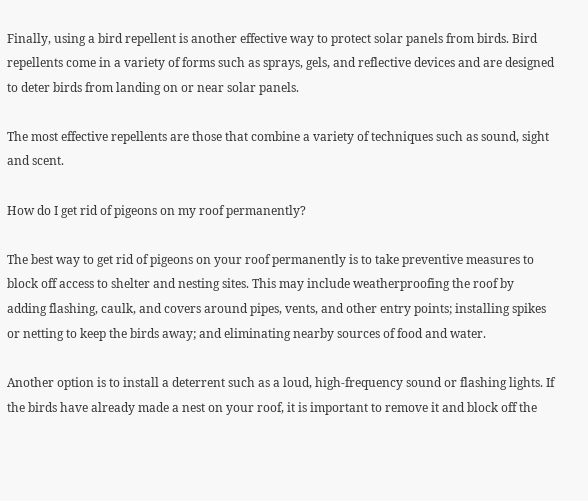Finally, using a bird repellent is another effective way to protect solar panels from birds. Bird repellents come in a variety of forms such as sprays, gels, and reflective devices and are designed to deter birds from landing on or near solar panels.

The most effective repellents are those that combine a variety of techniques such as sound, sight and scent.

How do I get rid of pigeons on my roof permanently?

The best way to get rid of pigeons on your roof permanently is to take preventive measures to block off access to shelter and nesting sites. This may include weatherproofing the roof by adding flashing, caulk, and covers around pipes, vents, and other entry points; installing spikes or netting to keep the birds away; and eliminating nearby sources of food and water.

Another option is to install a deterrent such as a loud, high-frequency sound or flashing lights. If the birds have already made a nest on your roof, it is important to remove it and block off the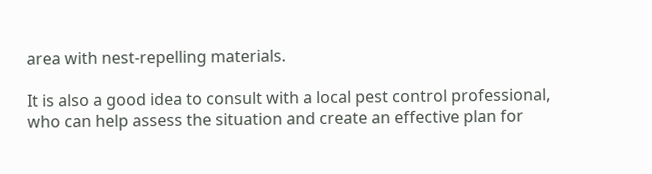area with nest-repelling materials.

It is also a good idea to consult with a local pest control professional, who can help assess the situation and create an effective plan for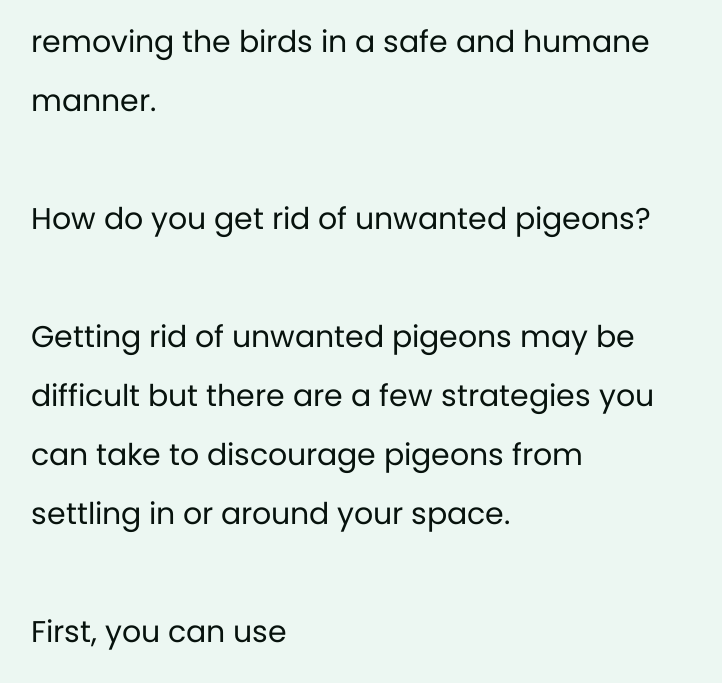removing the birds in a safe and humane manner.

How do you get rid of unwanted pigeons?

Getting rid of unwanted pigeons may be difficult but there are a few strategies you can take to discourage pigeons from settling in or around your space.

First, you can use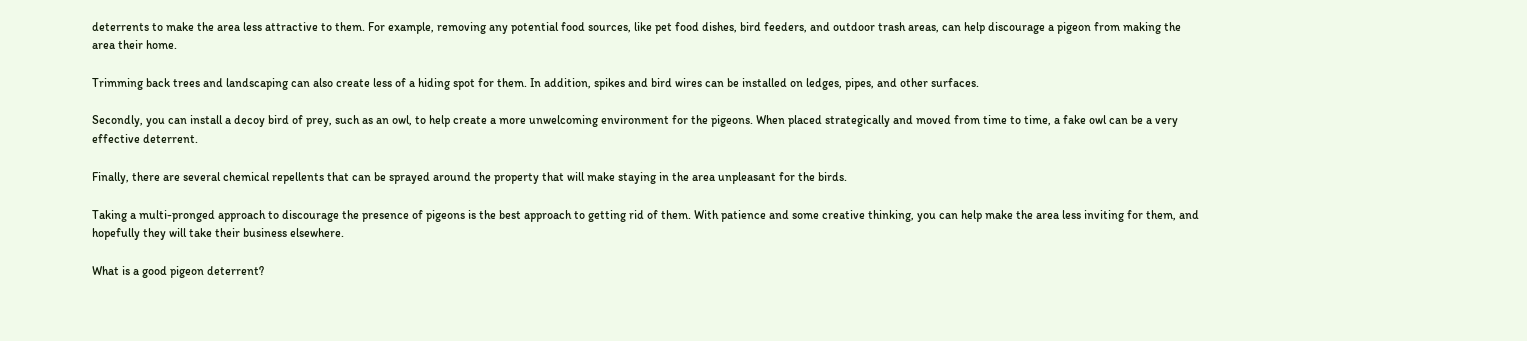deterrents to make the area less attractive to them. For example, removing any potential food sources, like pet food dishes, bird feeders, and outdoor trash areas, can help discourage a pigeon from making the area their home.

Trimming back trees and landscaping can also create less of a hiding spot for them. In addition, spikes and bird wires can be installed on ledges, pipes, and other surfaces.

Secondly, you can install a decoy bird of prey, such as an owl, to help create a more unwelcoming environment for the pigeons. When placed strategically and moved from time to time, a fake owl can be a very effective deterrent.

Finally, there are several chemical repellents that can be sprayed around the property that will make staying in the area unpleasant for the birds.

Taking a multi-pronged approach to discourage the presence of pigeons is the best approach to getting rid of them. With patience and some creative thinking, you can help make the area less inviting for them, and hopefully they will take their business elsewhere.

What is a good pigeon deterrent?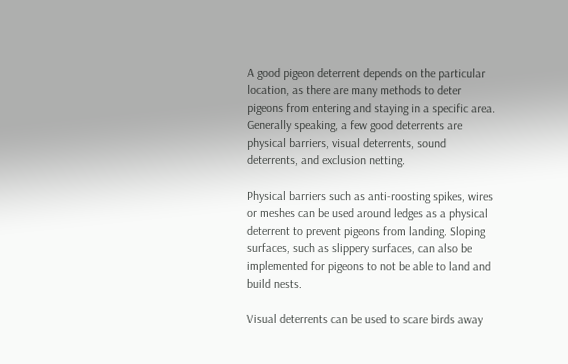A good pigeon deterrent depends on the particular location, as there are many methods to deter pigeons from entering and staying in a specific area. Generally speaking, a few good deterrents are physical barriers, visual deterrents, sound deterrents, and exclusion netting.

Physical barriers such as anti-roosting spikes, wires or meshes can be used around ledges as a physical deterrent to prevent pigeons from landing. Sloping surfaces, such as slippery surfaces, can also be implemented for pigeons to not be able to land and build nests.

Visual deterrents can be used to scare birds away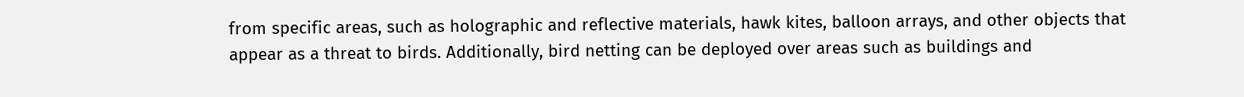from specific areas, such as holographic and reflective materials, hawk kites, balloon arrays, and other objects that appear as a threat to birds. Additionally, bird netting can be deployed over areas such as buildings and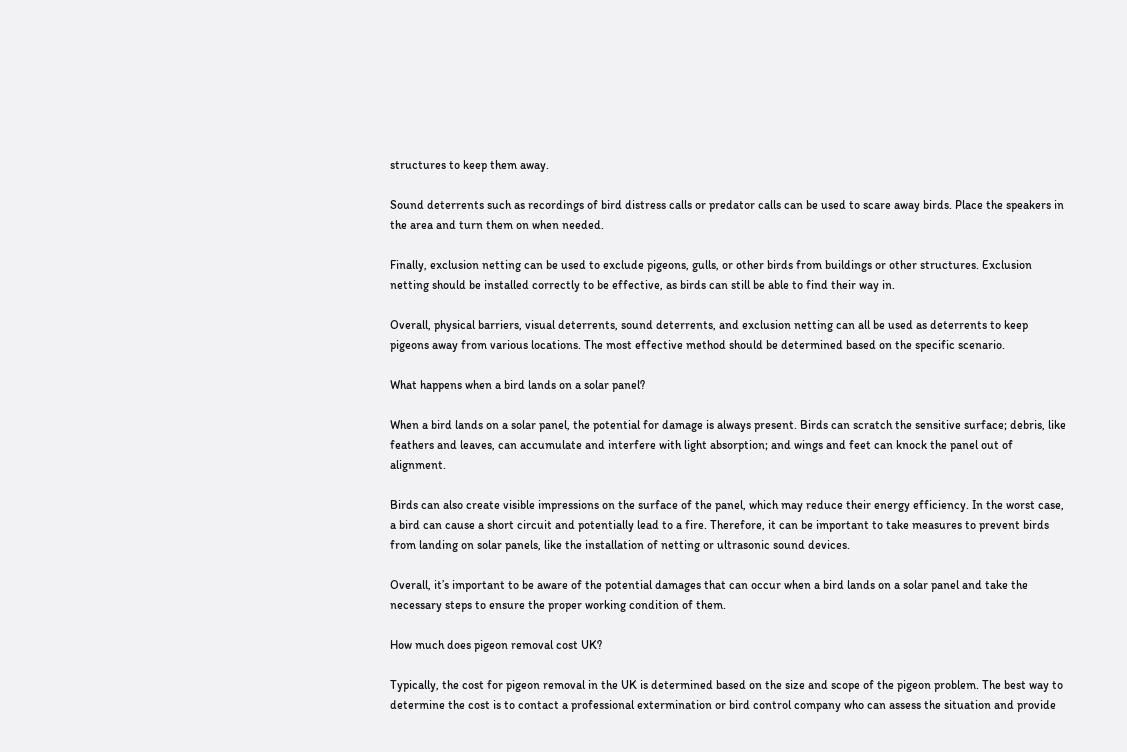structures to keep them away.

Sound deterrents such as recordings of bird distress calls or predator calls can be used to scare away birds. Place the speakers in the area and turn them on when needed.

Finally, exclusion netting can be used to exclude pigeons, gulls, or other birds from buildings or other structures. Exclusion netting should be installed correctly to be effective, as birds can still be able to find their way in.

Overall, physical barriers, visual deterrents, sound deterrents, and exclusion netting can all be used as deterrents to keep pigeons away from various locations. The most effective method should be determined based on the specific scenario.

What happens when a bird lands on a solar panel?

When a bird lands on a solar panel, the potential for damage is always present. Birds can scratch the sensitive surface; debris, like feathers and leaves, can accumulate and interfere with light absorption; and wings and feet can knock the panel out of alignment.

Birds can also create visible impressions on the surface of the panel, which may reduce their energy efficiency. In the worst case, a bird can cause a short circuit and potentially lead to a fire. Therefore, it can be important to take measures to prevent birds from landing on solar panels, like the installation of netting or ultrasonic sound devices.

Overall, it’s important to be aware of the potential damages that can occur when a bird lands on a solar panel and take the necessary steps to ensure the proper working condition of them.

How much does pigeon removal cost UK?

Typically, the cost for pigeon removal in the UK is determined based on the size and scope of the pigeon problem. The best way to determine the cost is to contact a professional extermination or bird control company who can assess the situation and provide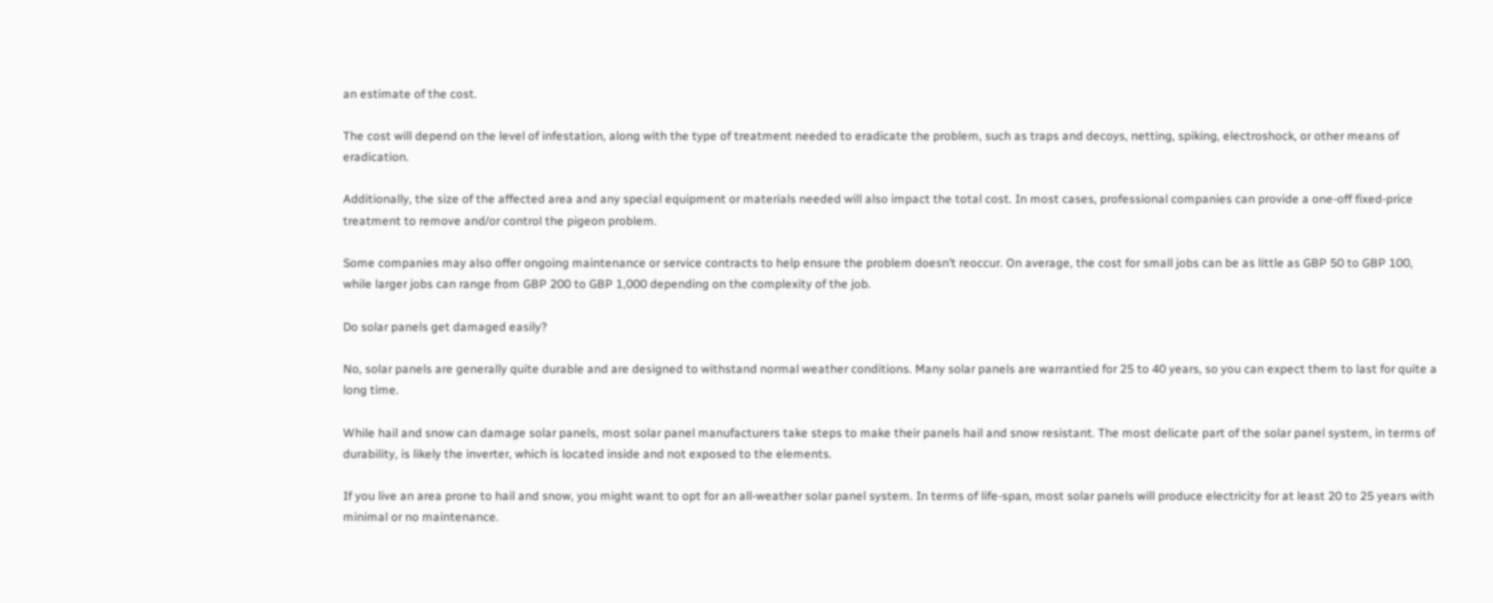an estimate of the cost.

The cost will depend on the level of infestation, along with the type of treatment needed to eradicate the problem, such as traps and decoys, netting, spiking, electroshock, or other means of eradication.

Additionally, the size of the affected area and any special equipment or materials needed will also impact the total cost. In most cases, professional companies can provide a one-off fixed-price treatment to remove and/or control the pigeon problem.

Some companies may also offer ongoing maintenance or service contracts to help ensure the problem doesn’t reoccur. On average, the cost for small jobs can be as little as GBP 50 to GBP 100, while larger jobs can range from GBP 200 to GBP 1,000 depending on the complexity of the job.

Do solar panels get damaged easily?

No, solar panels are generally quite durable and are designed to withstand normal weather conditions. Many solar panels are warrantied for 25 to 40 years, so you can expect them to last for quite a long time.

While hail and snow can damage solar panels, most solar panel manufacturers take steps to make their panels hail and snow resistant. The most delicate part of the solar panel system, in terms of durability, is likely the inverter, which is located inside and not exposed to the elements.

If you live an area prone to hail and snow, you might want to opt for an all-weather solar panel system. In terms of life-span, most solar panels will produce electricity for at least 20 to 25 years with minimal or no maintenance.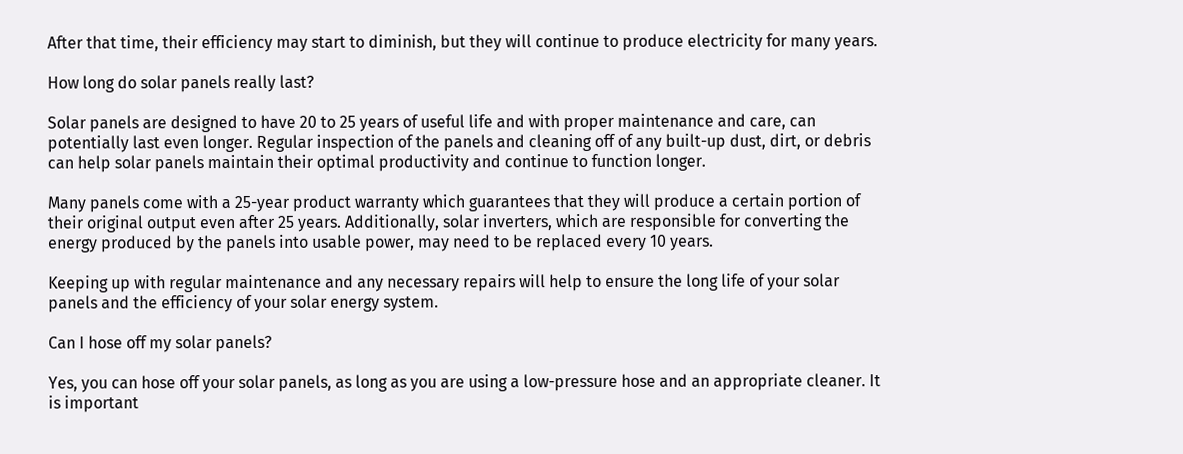After that time, their efficiency may start to diminish, but they will continue to produce electricity for many years.

How long do solar panels really last?

Solar panels are designed to have 20 to 25 years of useful life and with proper maintenance and care, can potentially last even longer. Regular inspection of the panels and cleaning off of any built-up dust, dirt, or debris can help solar panels maintain their optimal productivity and continue to function longer.

Many panels come with a 25-year product warranty which guarantees that they will produce a certain portion of their original output even after 25 years. Additionally, solar inverters, which are responsible for converting the energy produced by the panels into usable power, may need to be replaced every 10 years.

Keeping up with regular maintenance and any necessary repairs will help to ensure the long life of your solar panels and the efficiency of your solar energy system.

Can I hose off my solar panels?

Yes, you can hose off your solar panels, as long as you are using a low-pressure hose and an appropriate cleaner. It is important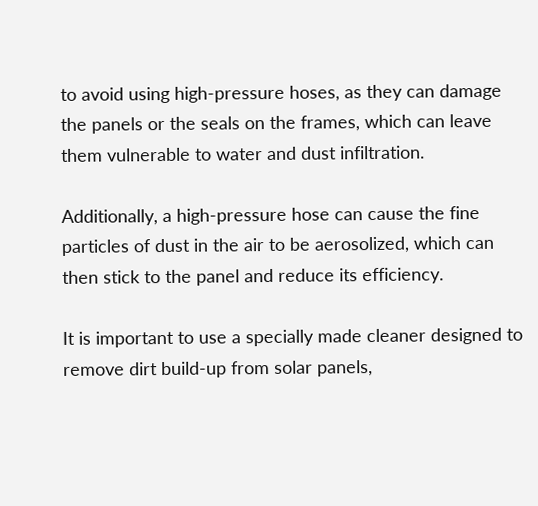to avoid using high-pressure hoses, as they can damage the panels or the seals on the frames, which can leave them vulnerable to water and dust infiltration.

Additionally, a high-pressure hose can cause the fine particles of dust in the air to be aerosolized, which can then stick to the panel and reduce its efficiency.

It is important to use a specially made cleaner designed to remove dirt build-up from solar panels,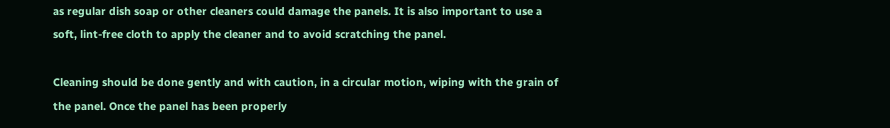as regular dish soap or other cleaners could damage the panels. It is also important to use a soft, lint-free cloth to apply the cleaner and to avoid scratching the panel.

Cleaning should be done gently and with caution, in a circular motion, wiping with the grain of the panel. Once the panel has been properly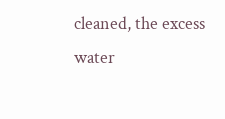cleaned, the excess water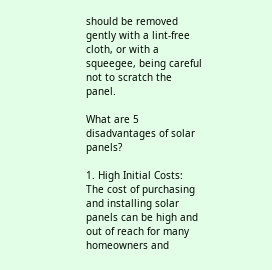should be removed gently with a lint-free cloth, or with a squeegee, being careful not to scratch the panel.

What are 5 disadvantages of solar panels?

1. High Initial Costs: The cost of purchasing and installing solar panels can be high and out of reach for many homeowners and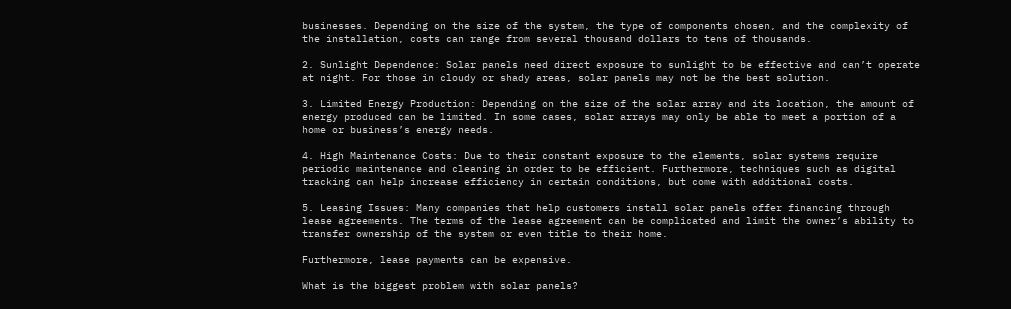businesses. Depending on the size of the system, the type of components chosen, and the complexity of the installation, costs can range from several thousand dollars to tens of thousands.

2. Sunlight Dependence: Solar panels need direct exposure to sunlight to be effective and can’t operate at night. For those in cloudy or shady areas, solar panels may not be the best solution.

3. Limited Energy Production: Depending on the size of the solar array and its location, the amount of energy produced can be limited. In some cases, solar arrays may only be able to meet a portion of a home or business’s energy needs.

4. High Maintenance Costs: Due to their constant exposure to the elements, solar systems require periodic maintenance and cleaning in order to be efficient. Furthermore, techniques such as digital tracking can help increase efficiency in certain conditions, but come with additional costs.

5. Leasing Issues: Many companies that help customers install solar panels offer financing through lease agreements. The terms of the lease agreement can be complicated and limit the owner’s ability to transfer ownership of the system or even title to their home.

Furthermore, lease payments can be expensive.

What is the biggest problem with solar panels?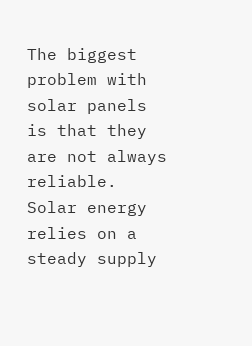The biggest problem with solar panels is that they are not always reliable. Solar energy relies on a steady supply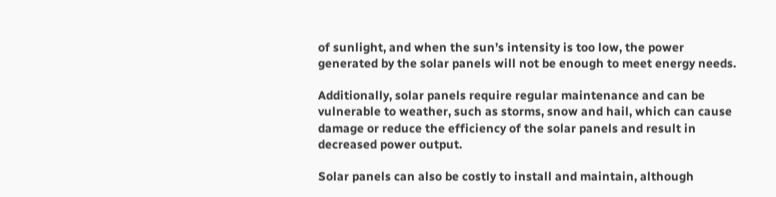of sunlight, and when the sun’s intensity is too low, the power generated by the solar panels will not be enough to meet energy needs.

Additionally, solar panels require regular maintenance and can be vulnerable to weather, such as storms, snow and hail, which can cause damage or reduce the efficiency of the solar panels and result in decreased power output.

Solar panels can also be costly to install and maintain, although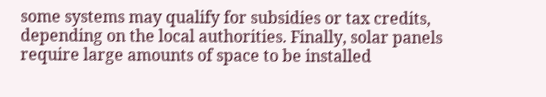some systems may qualify for subsidies or tax credits, depending on the local authorities. Finally, solar panels require large amounts of space to be installed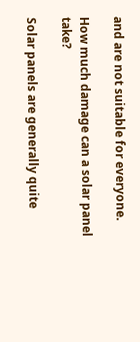and are not suitable for everyone.

How much damage can a solar panel take?

Solar panels are generally quite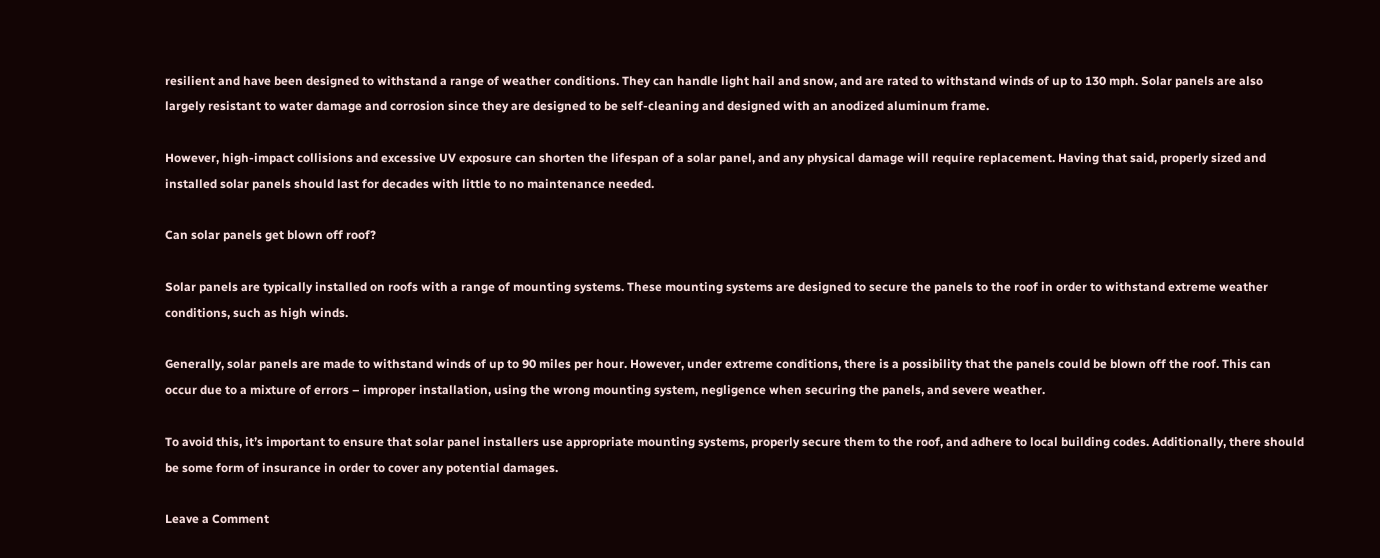resilient and have been designed to withstand a range of weather conditions. They can handle light hail and snow, and are rated to withstand winds of up to 130 mph. Solar panels are also largely resistant to water damage and corrosion since they are designed to be self-cleaning and designed with an anodized aluminum frame.

However, high-impact collisions and excessive UV exposure can shorten the lifespan of a solar panel, and any physical damage will require replacement. Having that said, properly sized and installed solar panels should last for decades with little to no maintenance needed.

Can solar panels get blown off roof?

Solar panels are typically installed on roofs with a range of mounting systems. These mounting systems are designed to secure the panels to the roof in order to withstand extreme weather conditions, such as high winds.

Generally, solar panels are made to withstand winds of up to 90 miles per hour. However, under extreme conditions, there is a possibility that the panels could be blown off the roof. This can occur due to a mixture of errors – improper installation, using the wrong mounting system, negligence when securing the panels, and severe weather.

To avoid this, it’s important to ensure that solar panel installers use appropriate mounting systems, properly secure them to the roof, and adhere to local building codes. Additionally, there should be some form of insurance in order to cover any potential damages.

Leave a Comment